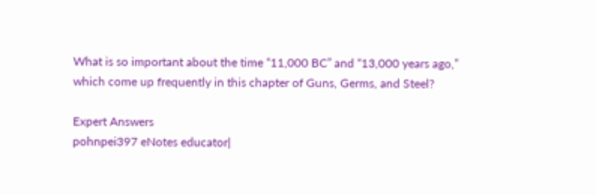What is so important about the time “11,000 BC” and “13,000 years ago,” which come up frequently in this chapter of Guns, Germs, and Steel?

Expert Answers
pohnpei397 eNotes educator|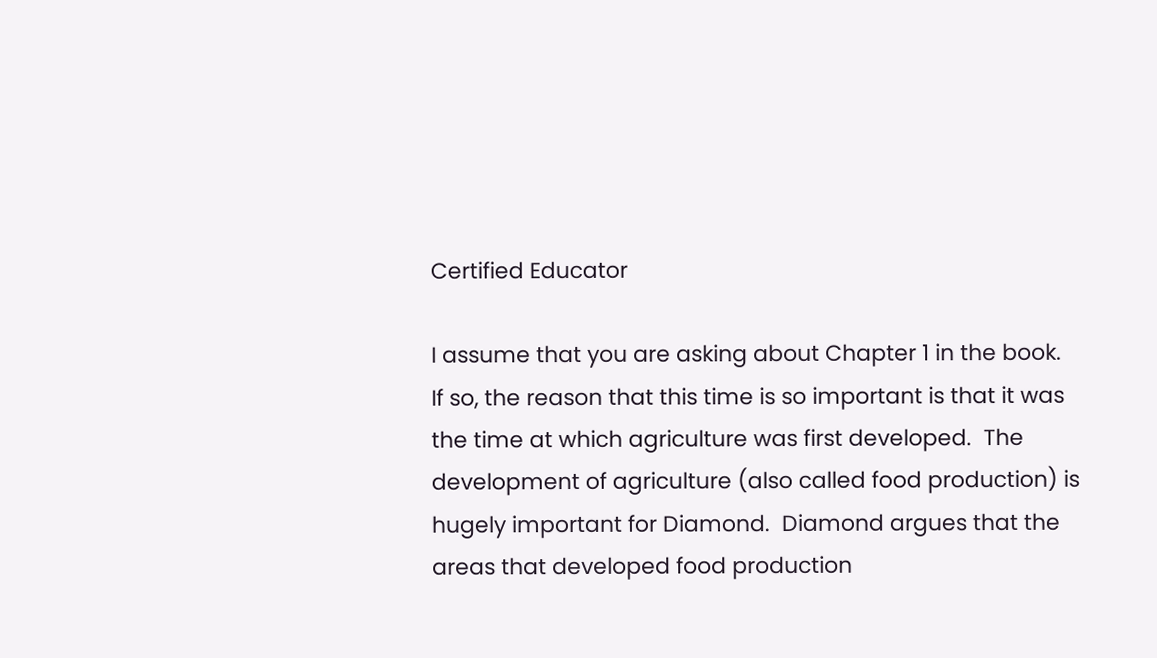Certified Educator

I assume that you are asking about Chapter 1 in the book.  If so, the reason that this time is so important is that it was the time at which agriculture was first developed.  The development of agriculture (also called food production) is hugely important for Diamond.  Diamond argues that the areas that developed food production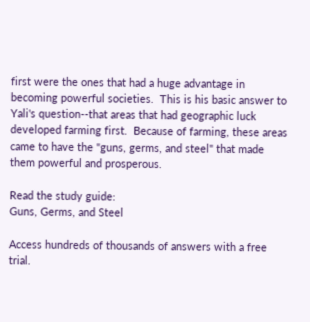first were the ones that had a huge advantage in becoming powerful societies.  This is his basic answer to Yali's question--that areas that had geographic luck developed farming first.  Because of farming, these areas came to have the "guns, germs, and steel" that made them powerful and prosperous.

Read the study guide:
Guns, Germs, and Steel

Access hundreds of thousands of answers with a free trial.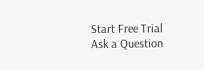Start Free Trial
Ask a Question